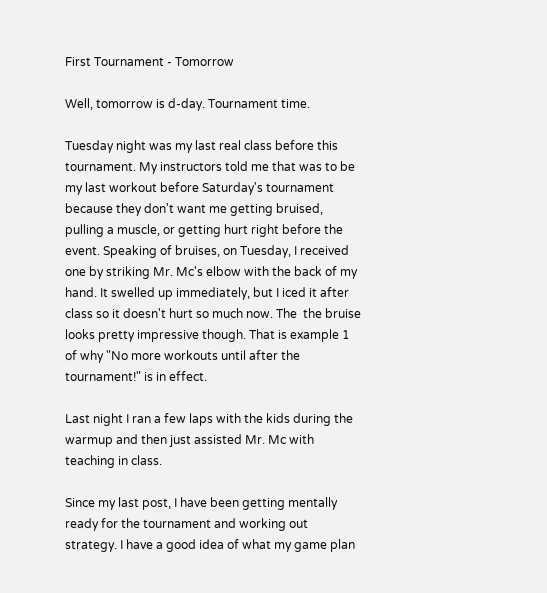First Tournament - Tomorrow

Well, tomorrow is d-day. Tournament time.

Tuesday night was my last real class before this tournament. My instructors told me that was to be my last workout before Saturday's tournament because they don't want me getting bruised, pulling a muscle, or getting hurt right before the event. Speaking of bruises, on Tuesday, I received one by striking Mr. Mc's elbow with the back of my hand. It swelled up immediately, but I iced it after class so it doesn't hurt so much now. The  the bruise looks pretty impressive though. That is example 1 of why "No more workouts until after the tournament!" is in effect.

Last night I ran a few laps with the kids during the warmup and then just assisted Mr. Mc with teaching in class.

Since my last post, I have been getting mentally ready for the tournament and working out strategy. I have a good idea of what my game plan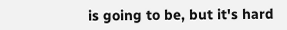is going to be, but it's hard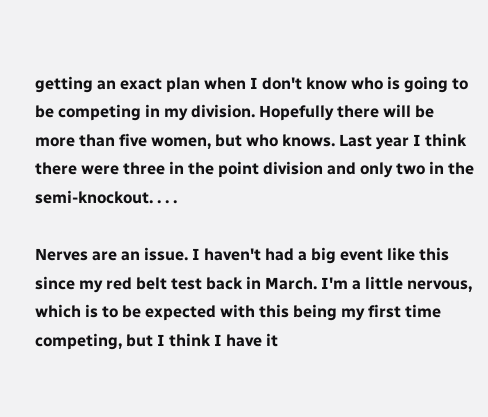getting an exact plan when I don't know who is going to be competing in my division. Hopefully there will be more than five women, but who knows. Last year I think there were three in the point division and only two in the semi-knockout. . . .

Nerves are an issue. I haven't had a big event like this since my red belt test back in March. I'm a little nervous, which is to be expected with this being my first time competing, but I think I have it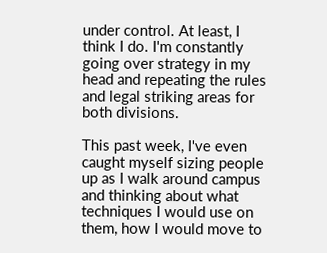under control. At least, I think I do. I'm constantly going over strategy in my head and repeating the rules and legal striking areas for both divisions.

This past week, I've even caught myself sizing people up as I walk around campus and thinking about what techniques I would use on them, how I would move to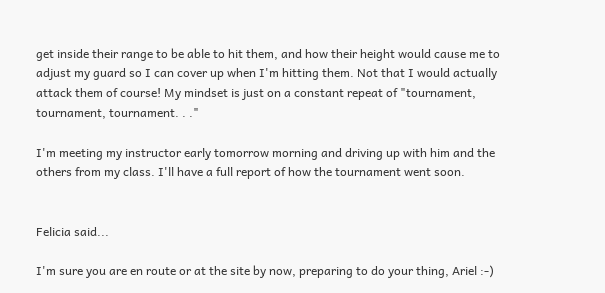get inside their range to be able to hit them, and how their height would cause me to adjust my guard so I can cover up when I'm hitting them. Not that I would actually attack them of course! My mindset is just on a constant repeat of "tournament, tournament, tournament. . ."

I'm meeting my instructor early tomorrow morning and driving up with him and the others from my class. I'll have a full report of how the tournament went soon.


Felicia said...

I'm sure you are en route or at the site by now, preparing to do your thing, Ariel :-)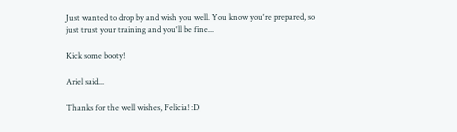Just wanted to drop by and wish you well. You know you're prepared, so just trust your training and you'll be fine...

Kick some booty!

Ariel said...

Thanks for the well wishes, Felicia! :D